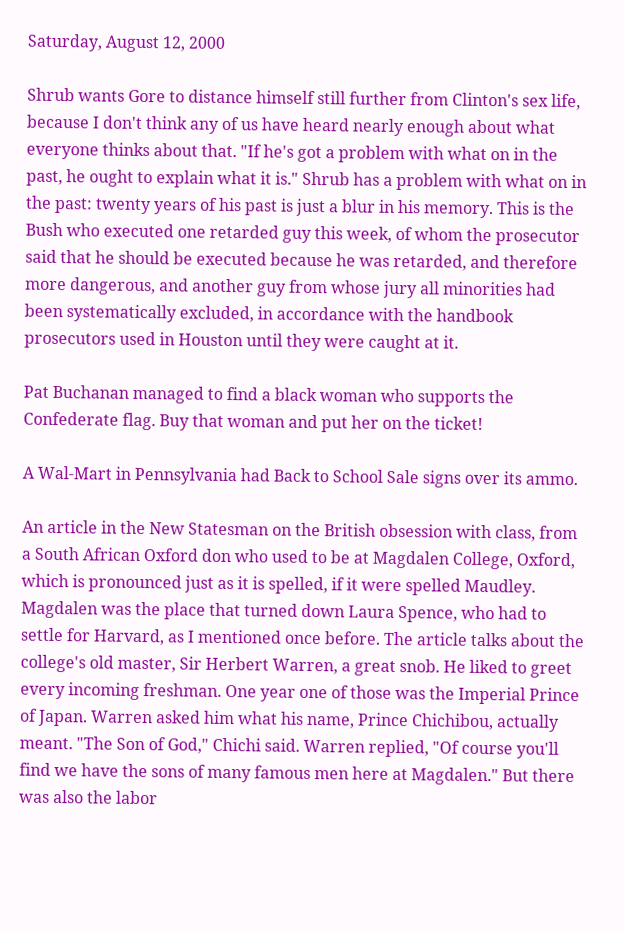Saturday, August 12, 2000

Shrub wants Gore to distance himself still further from Clinton's sex life, because I don't think any of us have heard nearly enough about what everyone thinks about that. "If he's got a problem with what on in the past, he ought to explain what it is." Shrub has a problem with what on in the past: twenty years of his past is just a blur in his memory. This is the Bush who executed one retarded guy this week, of whom the prosecutor said that he should be executed because he was retarded, and therefore more dangerous, and another guy from whose jury all minorities had been systematically excluded, in accordance with the handbook prosecutors used in Houston until they were caught at it.

Pat Buchanan managed to find a black woman who supports the Confederate flag. Buy that woman and put her on the ticket!

A Wal-Mart in Pennsylvania had Back to School Sale signs over its ammo.

An article in the New Statesman on the British obsession with class, from a South African Oxford don who used to be at Magdalen College, Oxford, which is pronounced just as it is spelled, if it were spelled Maudley. Magdalen was the place that turned down Laura Spence, who had to settle for Harvard, as I mentioned once before. The article talks about the college's old master, Sir Herbert Warren, a great snob. He liked to greet every incoming freshman. One year one of those was the Imperial Prince of Japan. Warren asked him what his name, Prince Chichibou, actually meant. "The Son of God," Chichi said. Warren replied, "Of course you'll find we have the sons of many famous men here at Magdalen." But there was also the labor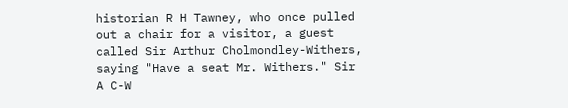historian R H Tawney, who once pulled out a chair for a visitor, a guest called Sir Arthur Cholmondley-Withers, saying "Have a seat Mr. Withers." Sir A C-W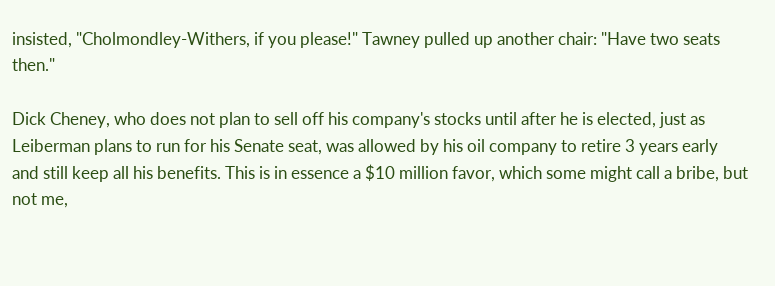insisted, "Cholmondley-Withers, if you please!" Tawney pulled up another chair: "Have two seats then."

Dick Cheney, who does not plan to sell off his company's stocks until after he is elected, just as Leiberman plans to run for his Senate seat, was allowed by his oil company to retire 3 years early and still keep all his benefits. This is in essence a $10 million favor, which some might call a bribe, but not me,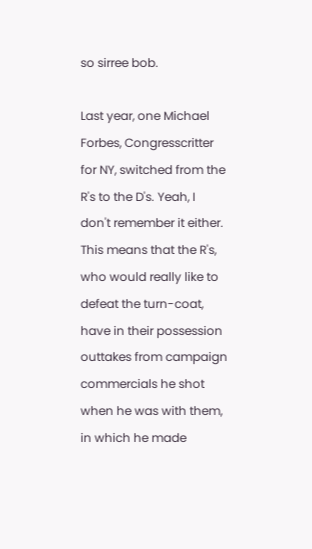so sirree bob.

Last year, one Michael Forbes, Congresscritter for NY, switched from the R's to the D's. Yeah, I don't remember it either. This means that the R's, who would really like to defeat the turn-coat, have in their possession outtakes from campaign commercials he shot when he was with them, in which he made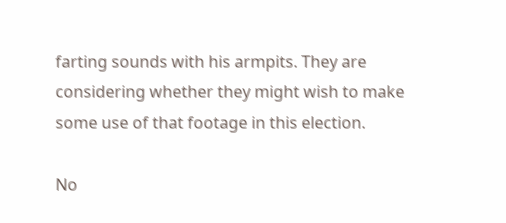farting sounds with his armpits. They are considering whether they might wish to make some use of that footage in this election.

No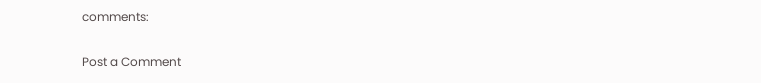comments:

Post a Comment